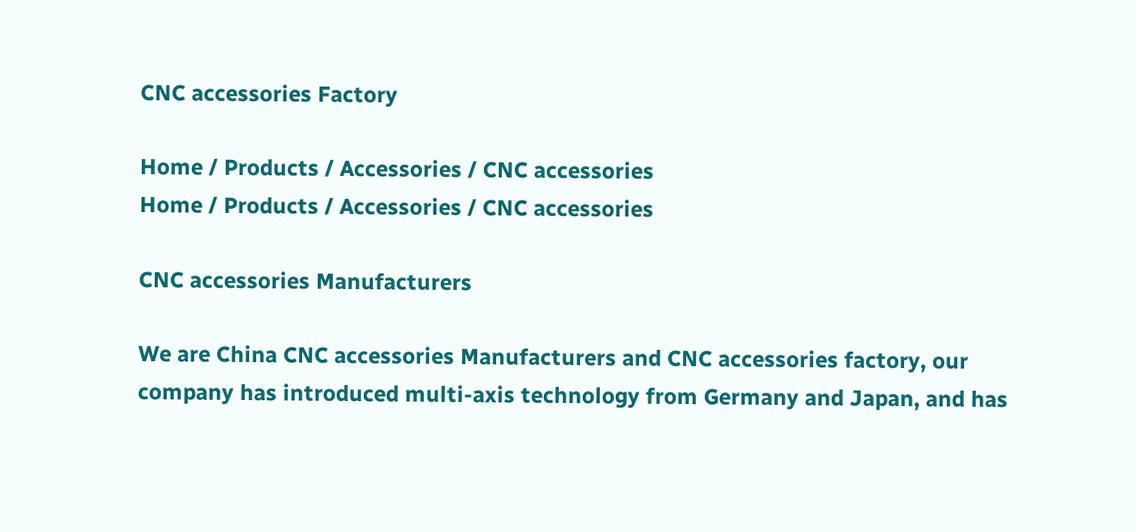CNC accessories Factory

Home / Products / Accessories / CNC accessories
Home / Products / Accessories / CNC accessories

CNC accessories Manufacturers

We are China CNC accessories Manufacturers and CNC accessories factory, our company has introduced multi-axis technology from Germany and Japan, and has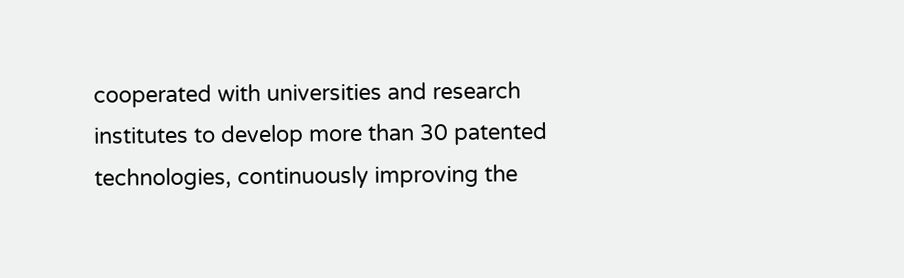cooperated with universities and research institutes to develop more than 30 patented technologies, continuously improving the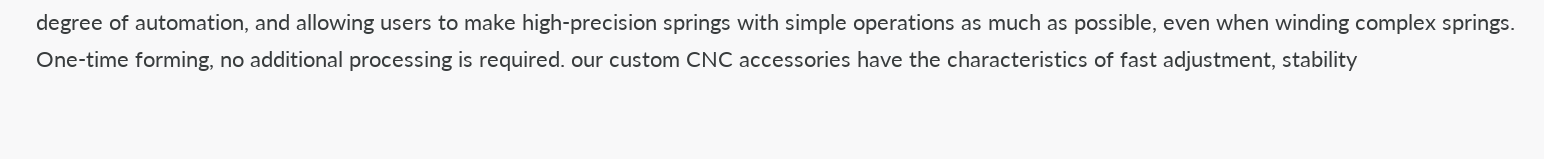degree of automation, and allowing users to make high-precision springs with simple operations as much as possible, even when winding complex springs. One-time forming, no additional processing is required. our custom CNC accessories have the characteristics of fast adjustment, stability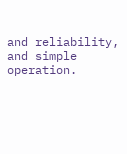and reliability, and simple operation.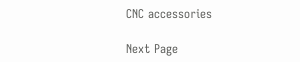CNC accessories

Next Page